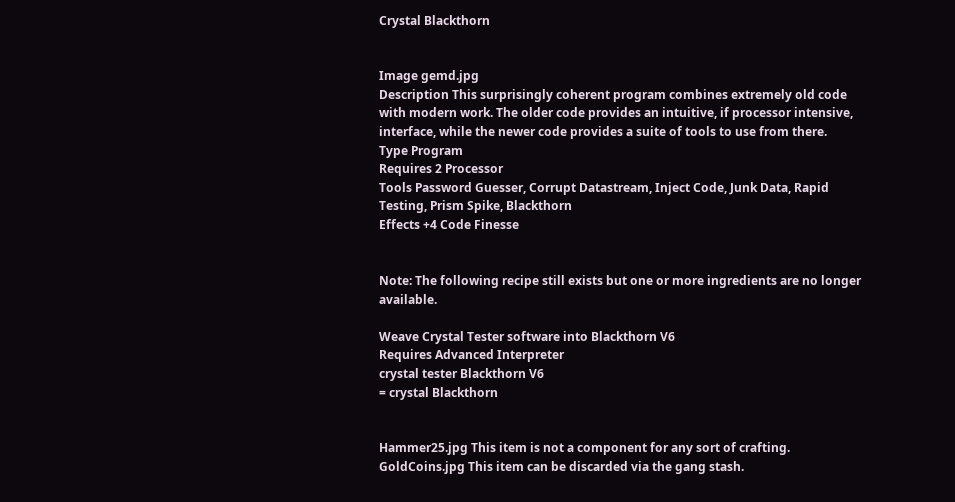Crystal Blackthorn


Image gemd.jpg
Description This surprisingly coherent program combines extremely old code with modern work. The older code provides an intuitive, if processor intensive, interface, while the newer code provides a suite of tools to use from there.
Type Program
Requires 2 Processor
Tools Password Guesser, Corrupt Datastream, Inject Code, Junk Data, Rapid Testing, Prism Spike, Blackthorn
Effects +4 Code Finesse


Note: The following recipe still exists but one or more ingredients are no longer available.

Weave Crystal Tester software into Blackthorn V6
Requires Advanced Interpreter
crystal tester Blackthorn V6
= crystal Blackthorn


Hammer25.jpg This item is not a component for any sort of crafting.
GoldCoins.jpg This item can be discarded via the gang stash.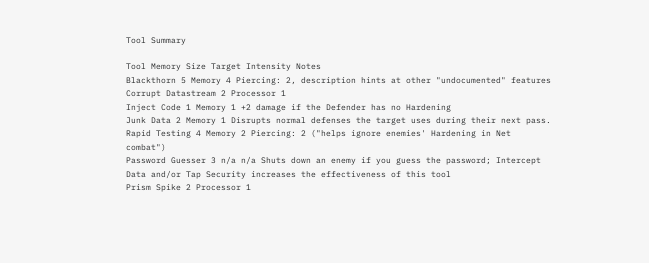Tool Summary

Tool Memory Size Target Intensity Notes
Blackthorn 5 Memory 4 Piercing: 2, description hints at other "undocumented" features
Corrupt Datastream 2 Processor 1
Inject Code 1 Memory 1 +2 damage if the Defender has no Hardening
Junk Data 2 Memory 1 Disrupts normal defenses the target uses during their next pass.
Rapid Testing 4 Memory 2 Piercing: 2 ("helps ignore enemies' Hardening in Net combat")
Password Guesser 3 n/a n/a Shuts down an enemy if you guess the password; Intercept Data and/or Tap Security increases the effectiveness of this tool
Prism Spike 2 Processor 1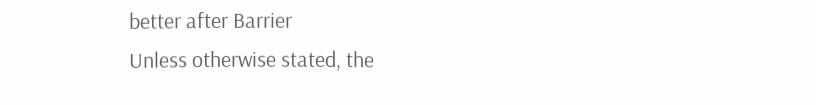better after Barrier
Unless otherwise stated, the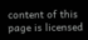content of this page is licensed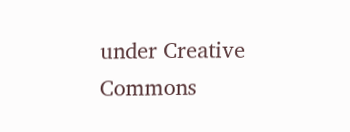under Creative Commons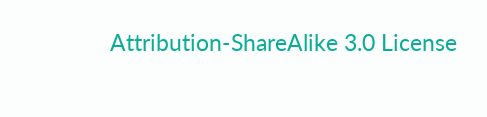Attribution-ShareAlike 3.0 License